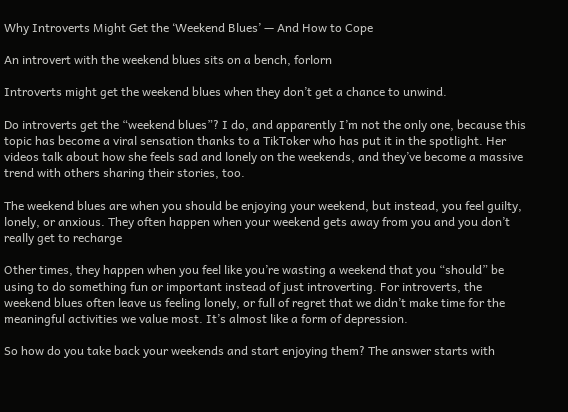Why Introverts Might Get the ‘Weekend Blues’ — And How to Cope

An introvert with the weekend blues sits on a bench, forlorn

Introverts might get the weekend blues when they don’t get a chance to unwind.

Do introverts get the “weekend blues”? I do, and apparently I’m not the only one, because this topic has become a viral sensation thanks to a TikToker who has put it in the spotlight. Her videos talk about how she feels sad and lonely on the weekends, and they’ve become a massive trend with others sharing their stories, too.

The weekend blues are when you should be enjoying your weekend, but instead, you feel guilty, lonely, or anxious. They often happen when your weekend gets away from you and you don’t really get to recharge

Other times, they happen when you feel like you’re wasting a weekend that you “should” be using to do something fun or important instead of just introverting. For introverts, the weekend blues often leave us feeling lonely, or full of regret that we didn’t make time for the meaningful activities we value most. It’s almost like a form of depression.

So how do you take back your weekends and start enjoying them? The answer starts with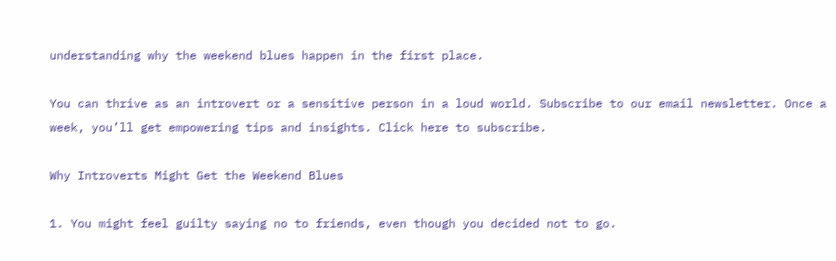understanding why the weekend blues happen in the first place.

You can thrive as an introvert or a sensitive person in a loud world. Subscribe to our email newsletter. Once a week, you’ll get empowering tips and insights. Click here to subscribe.

Why Introverts Might Get the Weekend Blues

1. You might feel guilty saying no to friends, even though you decided not to go.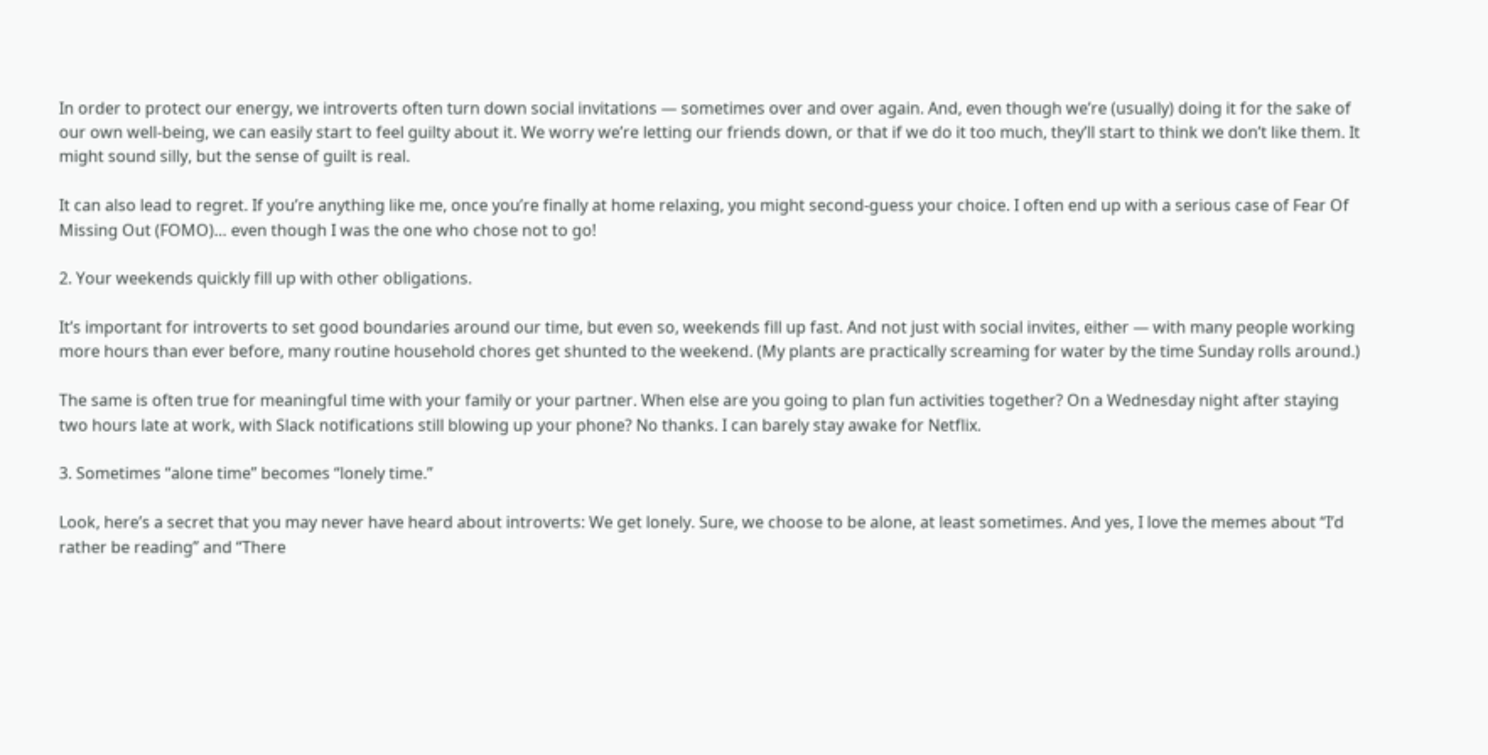In order to protect our energy, we introverts often turn down social invitations — sometimes over and over again. And, even though we’re (usually) doing it for the sake of our own well-being, we can easily start to feel guilty about it. We worry we’re letting our friends down, or that if we do it too much, they’ll start to think we don’t like them. It might sound silly, but the sense of guilt is real.

It can also lead to regret. If you’re anything like me, once you’re finally at home relaxing, you might second-guess your choice. I often end up with a serious case of Fear Of Missing Out (FOMO)… even though I was the one who chose not to go!

2. Your weekends quickly fill up with other obligations.

It’s important for introverts to set good boundaries around our time, but even so, weekends fill up fast. And not just with social invites, either — with many people working more hours than ever before, many routine household chores get shunted to the weekend. (My plants are practically screaming for water by the time Sunday rolls around.)

The same is often true for meaningful time with your family or your partner. When else are you going to plan fun activities together? On a Wednesday night after staying two hours late at work, with Slack notifications still blowing up your phone? No thanks. I can barely stay awake for Netflix.

3. Sometimes “alone time” becomes “lonely time.”

Look, here’s a secret that you may never have heard about introverts: We get lonely. Sure, we choose to be alone, at least sometimes. And yes, I love the memes about “I’d rather be reading” and “There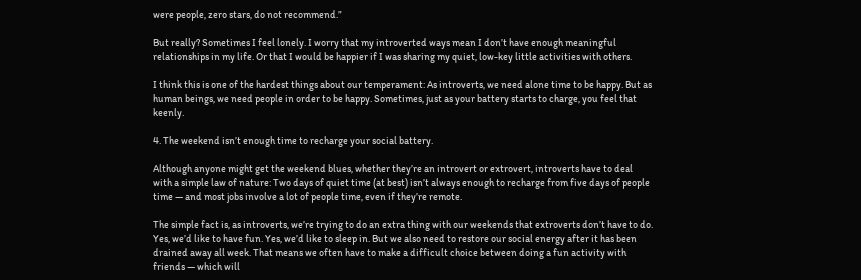were people, zero stars, do not recommend.”

But really? Sometimes I feel lonely. I worry that my introverted ways mean I don’t have enough meaningful relationships in my life. Or that I would be happier if I was sharing my quiet, low-key little activities with others.

I think this is one of the hardest things about our temperament: As introverts, we need alone time to be happy. But as human beings, we need people in order to be happy. Sometimes, just as your battery starts to charge, you feel that keenly.

4. The weekend isn’t enough time to recharge your social battery.

Although anyone might get the weekend blues, whether they’re an introvert or extrovert, introverts have to deal with a simple law of nature: Two days of quiet time (at best) isn’t always enough to recharge from five days of people time — and most jobs involve a lot of people time, even if they’re remote.

The simple fact is, as introverts, we’re trying to do an extra thing with our weekends that extroverts don’t have to do. Yes, we’d like to have fun. Yes, we’d like to sleep in. But we also need to restore our social energy after it has been drained away all week. That means we often have to make a difficult choice between doing a fun activity with friends — which will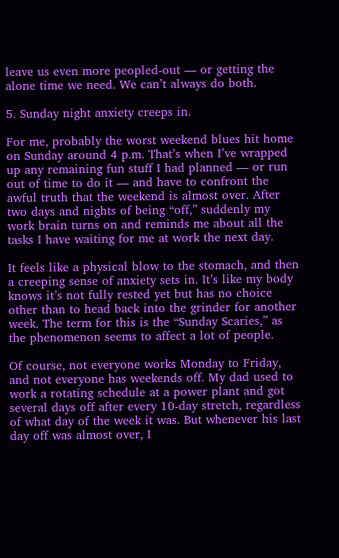leave us even more peopled-out — or getting the alone time we need. We can’t always do both.

5. Sunday night anxiety creeps in.

For me, probably the worst weekend blues hit home on Sunday around 4 p.m. That’s when I’ve wrapped up any remaining fun stuff I had planned — or run out of time to do it — and have to confront the awful truth that the weekend is almost over. After two days and nights of being “off,” suddenly my work brain turns on and reminds me about all the tasks I have waiting for me at work the next day.

It feels like a physical blow to the stomach, and then a creeping sense of anxiety sets in. It’s like my body knows it’s not fully rested yet but has no choice other than to head back into the grinder for another week. The term for this is the “Sunday Scaries,” as the phenomenon seems to affect a lot of people.

Of course, not everyone works Monday to Friday, and not everyone has weekends off. My dad used to work a rotating schedule at a power plant and got several days off after every 10-day stretch, regardless of what day of the week it was. But whenever his last day off was almost over, I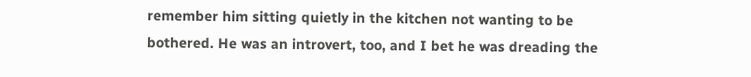remember him sitting quietly in the kitchen not wanting to be bothered. He was an introvert, too, and I bet he was dreading the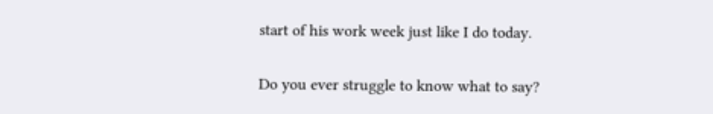start of his work week just like I do today.

Do you ever struggle to know what to say?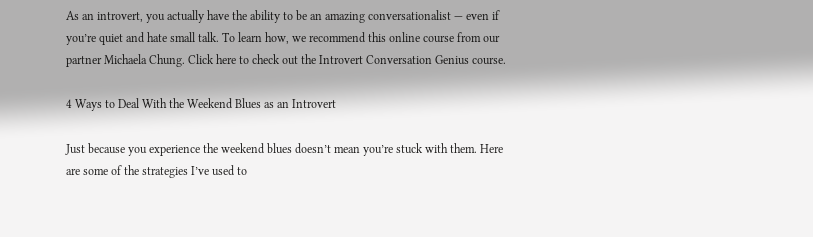As an introvert, you actually have the ability to be an amazing conversationalist — even if you’re quiet and hate small talk. To learn how, we recommend this online course from our partner Michaela Chung. Click here to check out the Introvert Conversation Genius course.

4 Ways to Deal With the Weekend Blues as an Introvert

Just because you experience the weekend blues doesn’t mean you’re stuck with them. Here are some of the strategies I’ve used to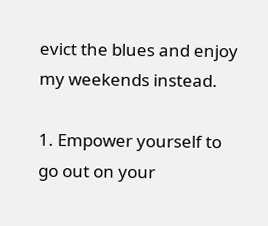evict the blues and enjoy my weekends instead.

1. Empower yourself to go out on your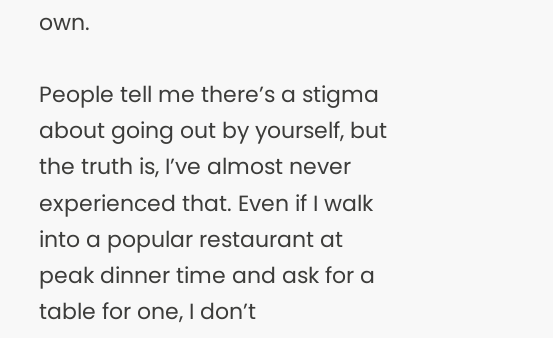own.

People tell me there’s a stigma about going out by yourself, but the truth is, I’ve almost never experienced that. Even if I walk into a popular restaurant at peak dinner time and ask for a table for one, I don’t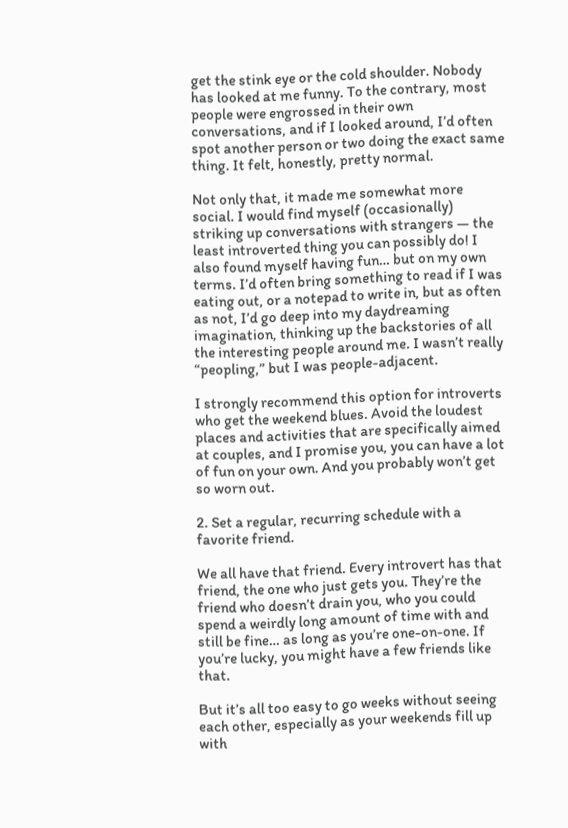get the stink eye or the cold shoulder. Nobody has looked at me funny. To the contrary, most people were engrossed in their own conversations, and if I looked around, I’d often spot another person or two doing the exact same thing. It felt, honestly, pretty normal.

Not only that, it made me somewhat more social. I would find myself (occasionally) striking up conversations with strangers — the least introverted thing you can possibly do! I also found myself having fun… but on my own terms. I’d often bring something to read if I was eating out, or a notepad to write in, but as often as not, I’d go deep into my daydreaming imagination, thinking up the backstories of all the interesting people around me. I wasn’t really “peopling,” but I was people-adjacent.

I strongly recommend this option for introverts who get the weekend blues. Avoid the loudest places and activities that are specifically aimed at couples, and I promise you, you can have a lot of fun on your own. And you probably won’t get so worn out.

2. Set a regular, recurring schedule with a favorite friend.

We all have that friend. Every introvert has that friend, the one who just gets you. They’re the friend who doesn’t drain you, who you could spend a weirdly long amount of time with and still be fine… as long as you’re one-on-one. If you’re lucky, you might have a few friends like that.

But it’s all too easy to go weeks without seeing each other, especially as your weekends fill up with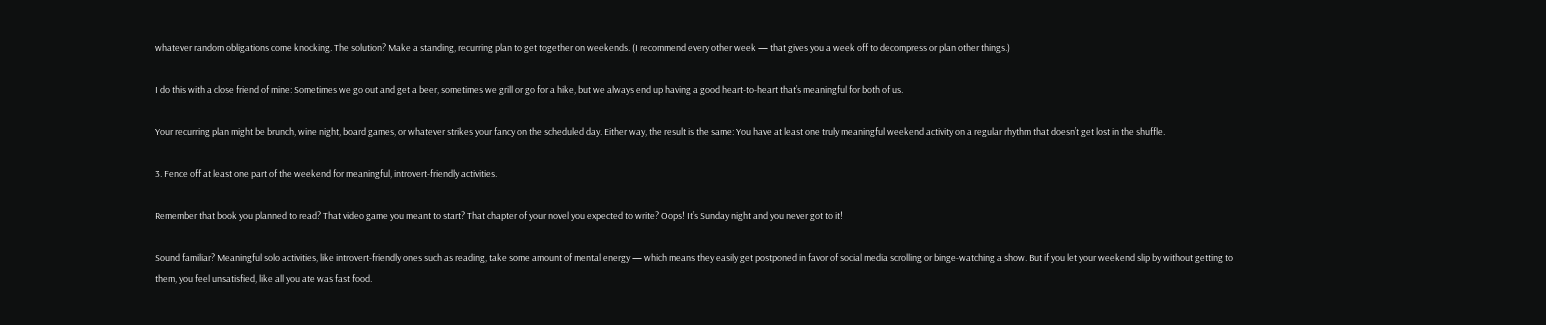whatever random obligations come knocking. The solution? Make a standing, recurring plan to get together on weekends. (I recommend every other week — that gives you a week off to decompress or plan other things.)

I do this with a close friend of mine: Sometimes we go out and get a beer, sometimes we grill or go for a hike, but we always end up having a good heart-to-heart that’s meaningful for both of us.

Your recurring plan might be brunch, wine night, board games, or whatever strikes your fancy on the scheduled day. Either way, the result is the same: You have at least one truly meaningful weekend activity on a regular rhythm that doesn’t get lost in the shuffle.

3. Fence off at least one part of the weekend for meaningful, introvert-friendly activities.

Remember that book you planned to read? That video game you meant to start? That chapter of your novel you expected to write? Oops! It’s Sunday night and you never got to it!

Sound familiar? Meaningful solo activities, like introvert-friendly ones such as reading, take some amount of mental energy — which means they easily get postponed in favor of social media scrolling or binge-watching a show. But if you let your weekend slip by without getting to them, you feel unsatisfied, like all you ate was fast food.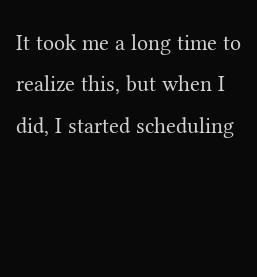It took me a long time to realize this, but when I did, I started scheduling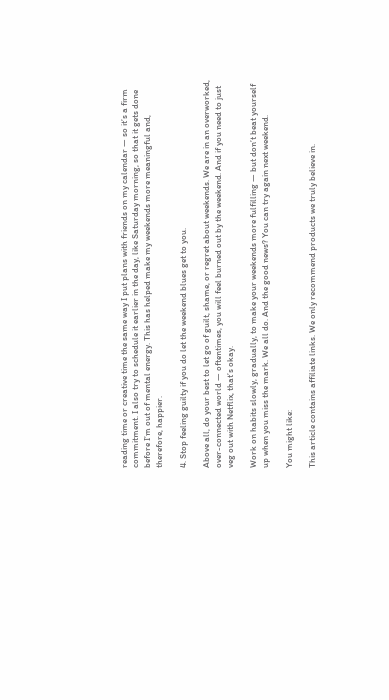reading time or creative time the same way I put plans with friends on my calendar — so it’s a firm commitment. I also try to schedule it earlier in the day, like Saturday morning, so that it gets done before I’m out of mental energy. This has helped make my weekends more meaningful and, therefore, happier.

4. Stop feeling guilty if you do let the weekend blues get to you.

Above all, do your best to let go of guilt, shame, or regret about weekends. We are in an overworked, over-connected world — oftentimes, you will feel burned out by the weekend. And if you need to just veg out with Netflix, that’s okay.

Work on habits slowly, gradually, to make your weekends more fulfilling — but don’t beat yourself up when you miss the mark. We all do. And the good news? You can try again next weekend.

You might like:

This article contains affiliate links. We only recommend products we truly believe in.